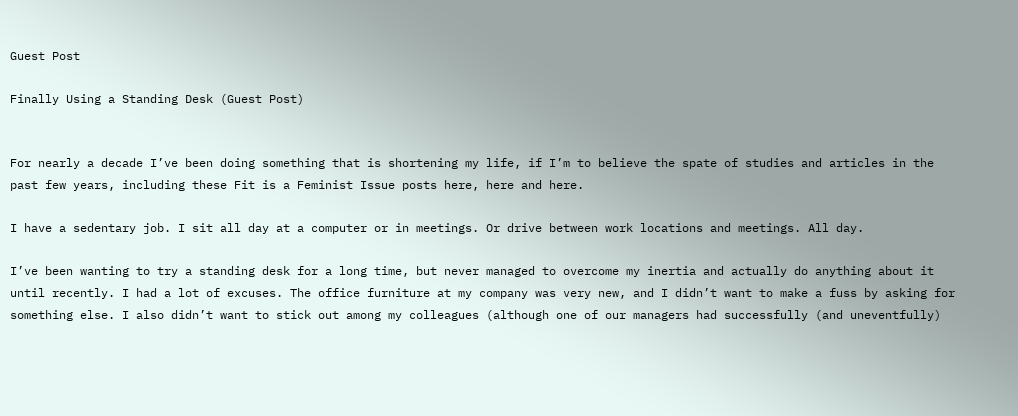Guest Post

Finally Using a Standing Desk (Guest Post)


For nearly a decade I’ve been doing something that is shortening my life, if I’m to believe the spate of studies and articles in the past few years, including these Fit is a Feminist Issue posts here, here and here.

I have a sedentary job. I sit all day at a computer or in meetings. Or drive between work locations and meetings. All day.

I’ve been wanting to try a standing desk for a long time, but never managed to overcome my inertia and actually do anything about it until recently. I had a lot of excuses. The office furniture at my company was very new, and I didn’t want to make a fuss by asking for something else. I also didn’t want to stick out among my colleagues (although one of our managers had successfully (and uneventfully)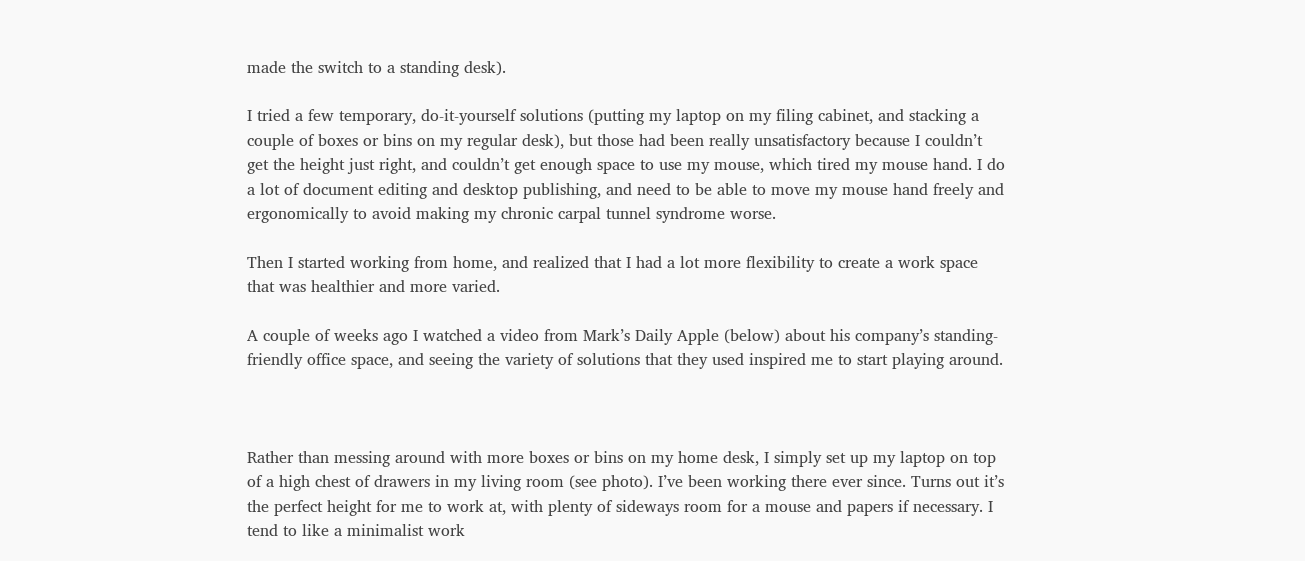made the switch to a standing desk).

I tried a few temporary, do-it-yourself solutions (putting my laptop on my filing cabinet, and stacking a couple of boxes or bins on my regular desk), but those had been really unsatisfactory because I couldn’t get the height just right, and couldn’t get enough space to use my mouse, which tired my mouse hand. I do a lot of document editing and desktop publishing, and need to be able to move my mouse hand freely and ergonomically to avoid making my chronic carpal tunnel syndrome worse.

Then I started working from home, and realized that I had a lot more flexibility to create a work space that was healthier and more varied.

A couple of weeks ago I watched a video from Mark’s Daily Apple (below) about his company’s standing-friendly office space, and seeing the variety of solutions that they used inspired me to start playing around.



Rather than messing around with more boxes or bins on my home desk, I simply set up my laptop on top of a high chest of drawers in my living room (see photo). I’ve been working there ever since. Turns out it’s the perfect height for me to work at, with plenty of sideways room for a mouse and papers if necessary. I tend to like a minimalist work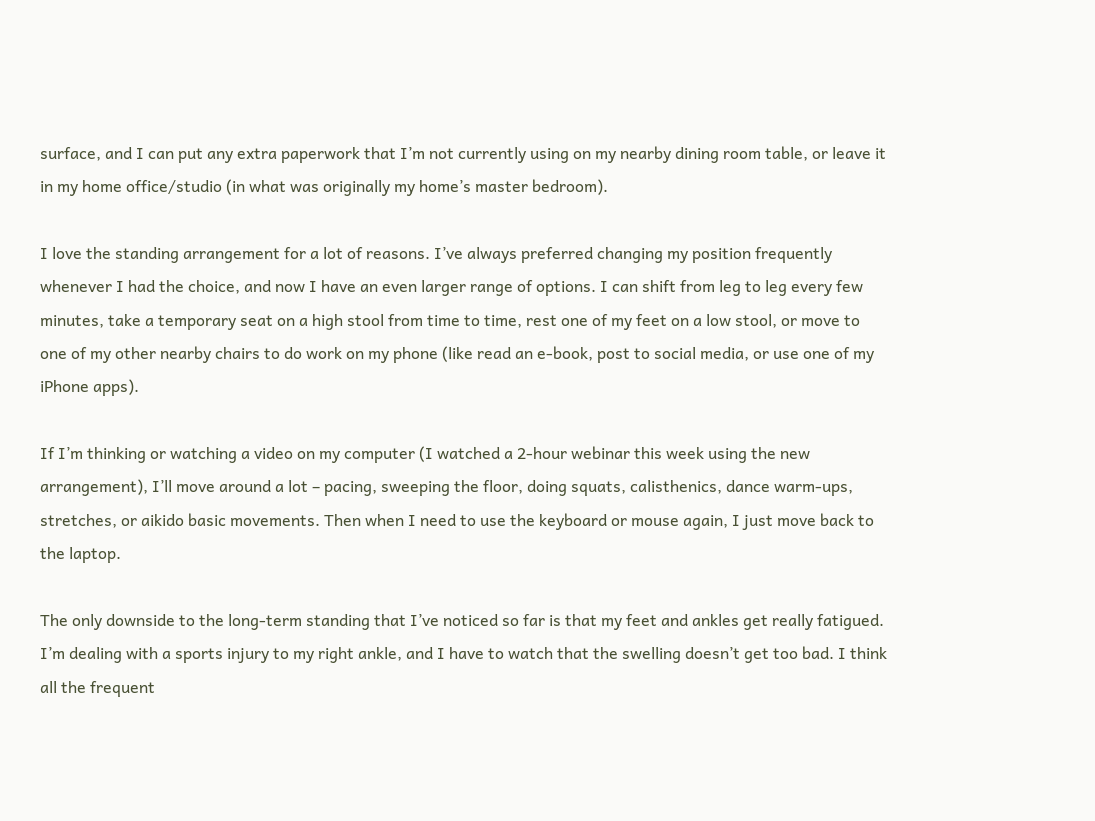surface, and I can put any extra paperwork that I’m not currently using on my nearby dining room table, or leave it in my home office/studio (in what was originally my home’s master bedroom).

I love the standing arrangement for a lot of reasons. I’ve always preferred changing my position frequently whenever I had the choice, and now I have an even larger range of options. I can shift from leg to leg every few minutes, take a temporary seat on a high stool from time to time, rest one of my feet on a low stool, or move to one of my other nearby chairs to do work on my phone (like read an e-book, post to social media, or use one of my iPhone apps).

If I’m thinking or watching a video on my computer (I watched a 2-hour webinar this week using the new arrangement), I’ll move around a lot – pacing, sweeping the floor, doing squats, calisthenics, dance warm-ups, stretches, or aikido basic movements. Then when I need to use the keyboard or mouse again, I just move back to the laptop.

The only downside to the long-term standing that I’ve noticed so far is that my feet and ankles get really fatigued. I’m dealing with a sports injury to my right ankle, and I have to watch that the swelling doesn’t get too bad. I think all the frequent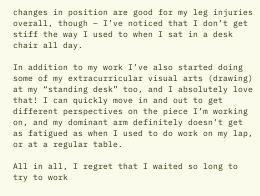changes in position are good for my leg injuries overall, though – I’ve noticed that I don’t get stiff the way I used to when I sat in a desk chair all day.

In addition to my work I’ve also started doing some of my extracurricular visual arts (drawing) at my “standing desk” too, and I absolutely love that! I can quickly move in and out to get different perspectives on the piece I’m working on, and my dominant arm definitely doesn’t get as fatigued as when I used to do work on my lap, or at a regular table.

All in all, I regret that I waited so long to try to work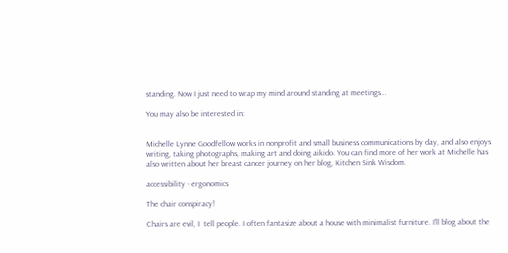standing. Now I just need to wrap my mind around standing at meetings…

You may also be interested in:


Michelle Lynne Goodfellow works in nonprofit and small business communications by day, and also enjoys writing, taking photographs, making art and doing aikido. You can find more of her work at Michelle has also written about her breast cancer journey on her blog, Kitchen Sink Wisdom.

accessibility · ergonomics

The chair conspiracy!

Chairs are evil, I  tell people. I often fantasize about a house with minimalist furniture. I’ll blog about the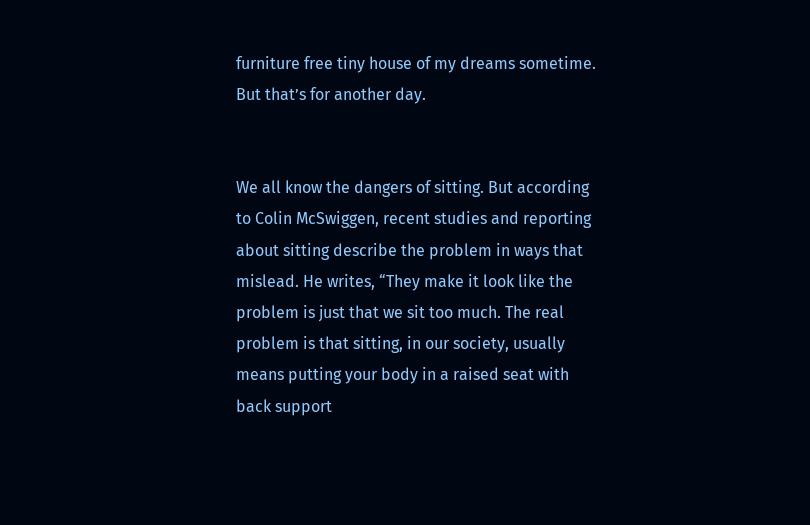furniture free tiny house of my dreams sometime. But that’s for another day.


We all know the dangers of sitting. But according to Colin McSwiggen, recent studies and reporting about sitting describe the problem in ways that mislead. He writes, “They make it look like the problem is just that we sit too much. The real problem is that sitting, in our society, usually means putting your body in a raised seat with back support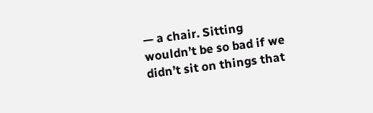— a chair. Sitting wouldn’t be so bad if we didn’t sit on things that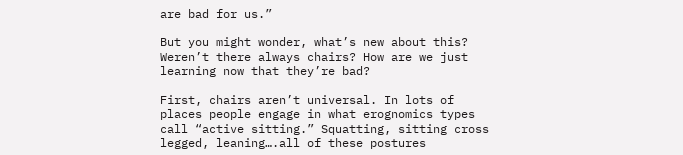are bad for us.”

But you might wonder, what’s new about this? Weren’t there always chairs? How are we just learning now that they’re bad?

First, chairs aren’t universal. In lots of places people engage in what erognomics types call “active sitting.” Squatting, sitting cross legged, leaning….all of these postures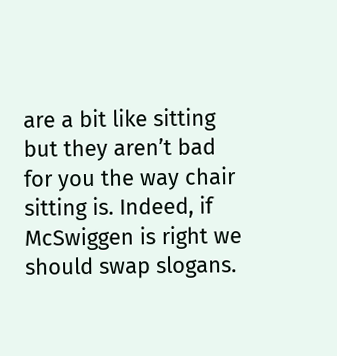are a bit like sitting but they aren’t bad for you the way chair sitting is. Indeed, if McSwiggen is right we should swap slogans.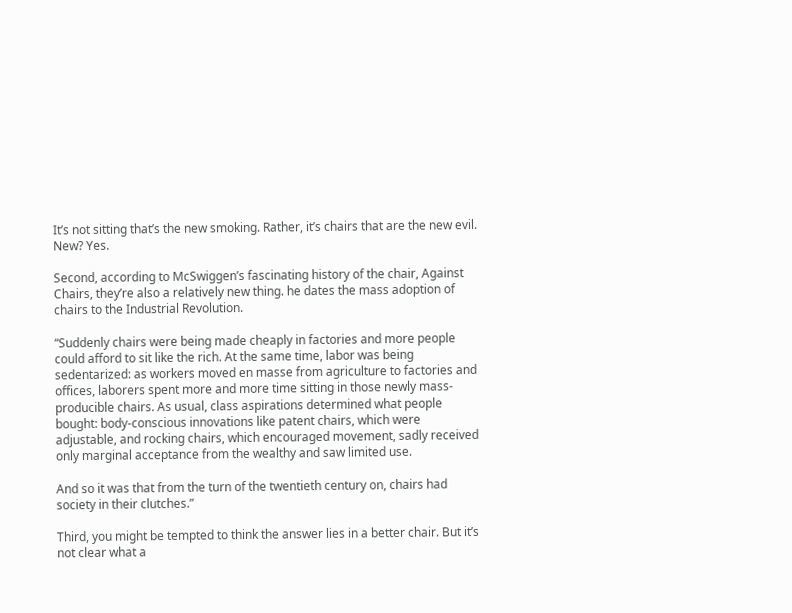It’s not sitting that’s the new smoking. Rather, it’s chairs that are the new evil. New? Yes.

Second, according to McSwiggen’s fascinating history of the chair, Against Chairs, they’re also a relatively new thing. he dates the mass adoption of chairs to the Industrial Revolution.

“Suddenly chairs were being made cheaply in factories and more people could afford to sit like the rich. At the same time, labor was being sedentarized: as workers moved en masse from agriculture to factories and offices, laborers spent more and more time sitting in those newly mass-producible chairs. As usual, class aspirations determined what people bought: body-conscious innovations like patent chairs, which were adjustable, and rocking chairs, which encouraged movement, sadly received only marginal acceptance from the wealthy and saw limited use.

And so it was that from the turn of the twentieth century on, chairs had society in their clutches.”

Third, you might be tempted to think the answer lies in a better chair. But it’s not clear what a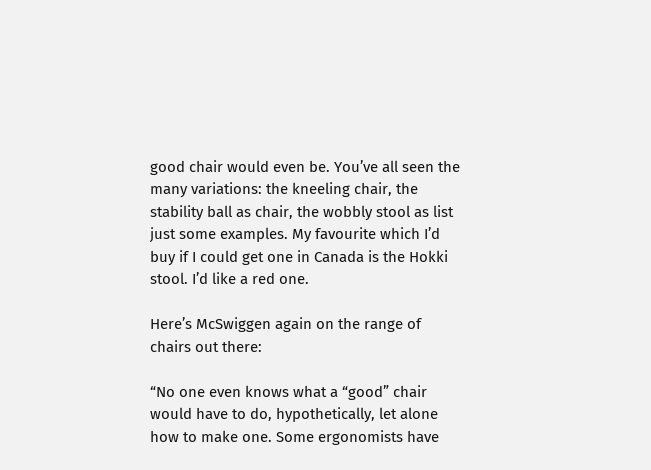good chair would even be. You’ve all seen the many variations: the kneeling chair, the stability ball as chair, the wobbly stool as list just some examples. My favourite which I’d buy if I could get one in Canada is the Hokki stool. I’d like a red one.

Here’s McSwiggen again on the range of chairs out there:

“No one even knows what a “good” chair would have to do, hypothetically, let alone how to make one. Some ergonomists have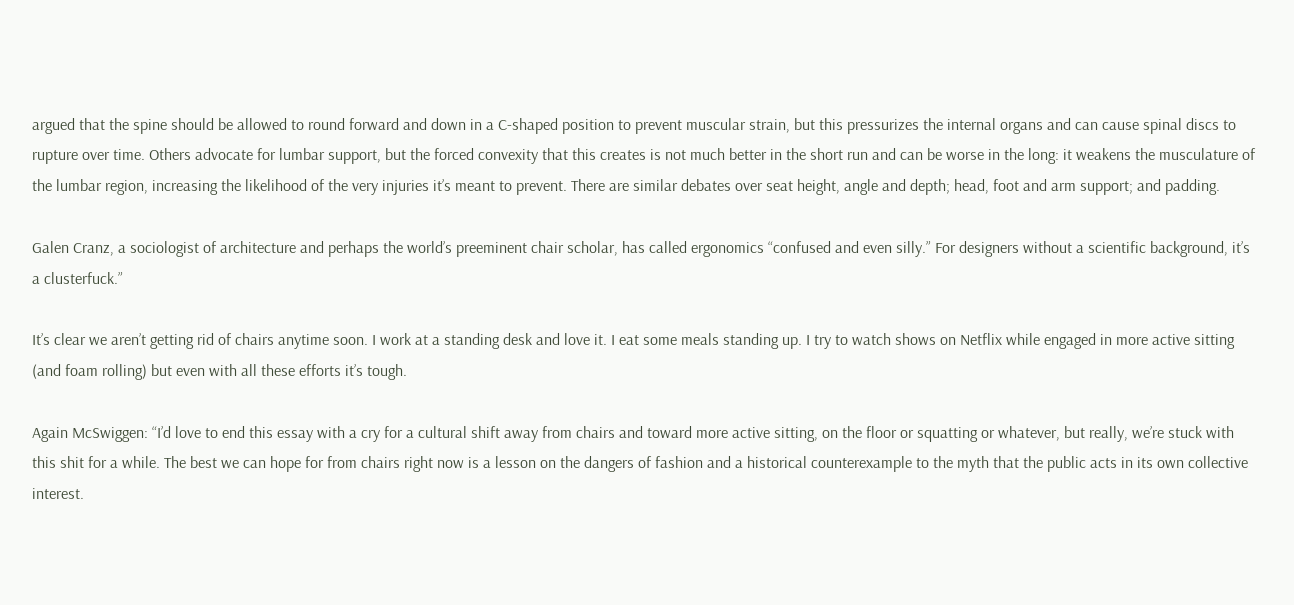argued that the spine should be allowed to round forward and down in a C-shaped position to prevent muscular strain, but this pressurizes the internal organs and can cause spinal discs to rupture over time. Others advocate for lumbar support, but the forced convexity that this creates is not much better in the short run and can be worse in the long: it weakens the musculature of the lumbar region, increasing the likelihood of the very injuries it’s meant to prevent. There are similar debates over seat height, angle and depth; head, foot and arm support; and padding.

Galen Cranz, a sociologist of architecture and perhaps the world’s preeminent chair scholar, has called ergonomics “confused and even silly.” For designers without a scientific background, it’s a clusterfuck.”

It’s clear we aren’t getting rid of chairs anytime soon. I work at a standing desk and love it. I eat some meals standing up. I try to watch shows on Netflix while engaged in more active sitting (and foam rolling) but even with all these efforts it’s tough.

Again McSwiggen: “I’d love to end this essay with a cry for a cultural shift away from chairs and toward more active sitting, on the floor or squatting or whatever, but really, we’re stuck with this shit for a while. The best we can hope for from chairs right now is a lesson on the dangers of fashion and a historical counterexample to the myth that the public acts in its own collective interest.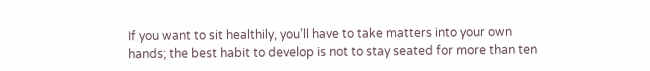If you want to sit healthily, you’ll have to take matters into your own hands; the best habit to develop is not to stay seated for more than ten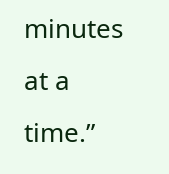minutes at a time.”